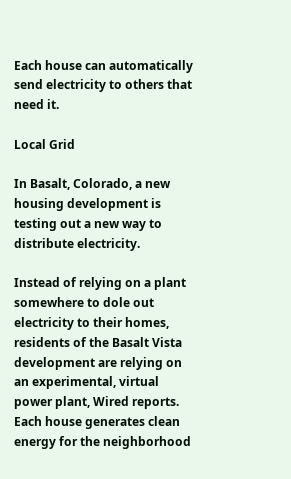Each house can automatically send electricity to others that need it.

Local Grid

In Basalt, Colorado, a new housing development is testing out a new way to distribute electricity.

Instead of relying on a plant somewhere to dole out electricity to their homes, residents of the Basalt Vista development are relying on an experimental, virtual power plant, Wired reports. Each house generates clean energy for the neighborhood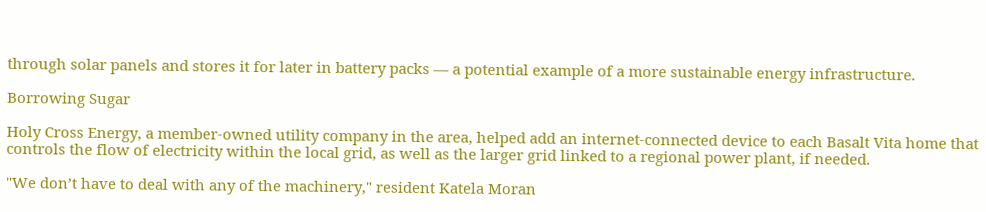through solar panels and stores it for later in battery packs — a potential example of a more sustainable energy infrastructure.

Borrowing Sugar

Holy Cross Energy, a member-owned utility company in the area, helped add an internet-connected device to each Basalt Vita home that controls the flow of electricity within the local grid, as well as the larger grid linked to a regional power plant, if needed.

"We don’t have to deal with any of the machinery," resident Katela Moran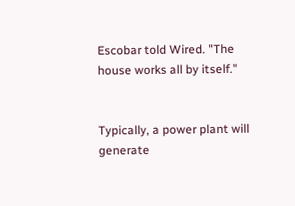Escobar told Wired. "The house works all by itself."


Typically, a power plant will generate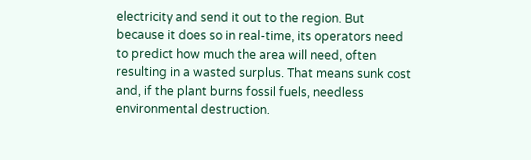electricity and send it out to the region. But because it does so in real-time, its operators need to predict how much the area will need, often resulting in a wasted surplus. That means sunk cost and, if the plant burns fossil fuels, needless environmental destruction.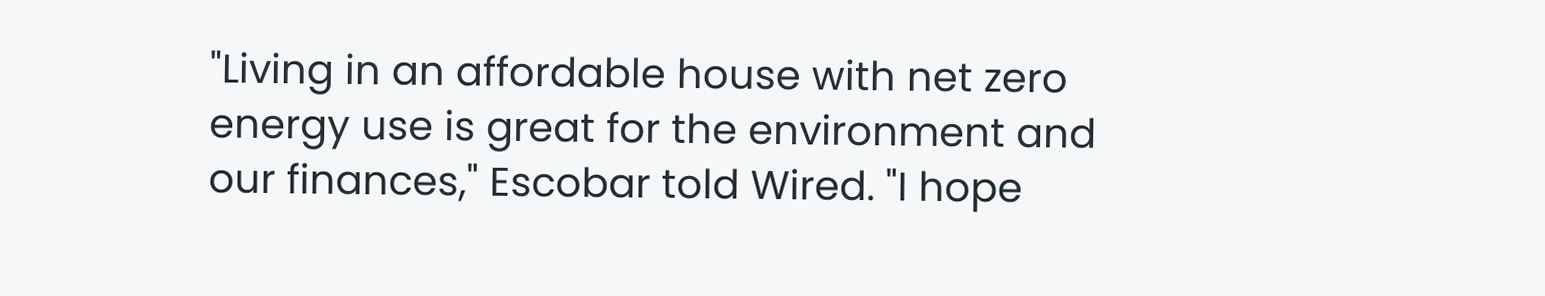"Living in an affordable house with net zero energy use is great for the environment and our finances," Escobar told Wired. "I hope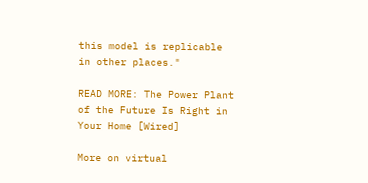this model is replicable in other places."

READ MORE: The Power Plant of the Future Is Right in Your Home [Wired]

More on virtual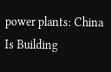power plants: China Is Building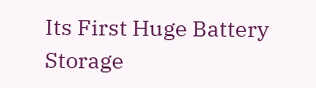Its First Huge Battery Storage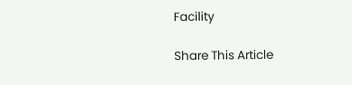Facility

Share This Article